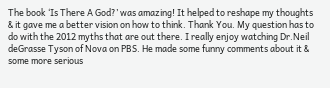The book ‘Is There A God?’ was amazing! It helped to reshape my thoughts & it gave me a better vision on how to think. Thank You. My question has to do with the 2012 myths that are out there. I really enjoy watching Dr.Neil deGrasse Tyson of Nova on PBS. He made some funny comments about it & some more serious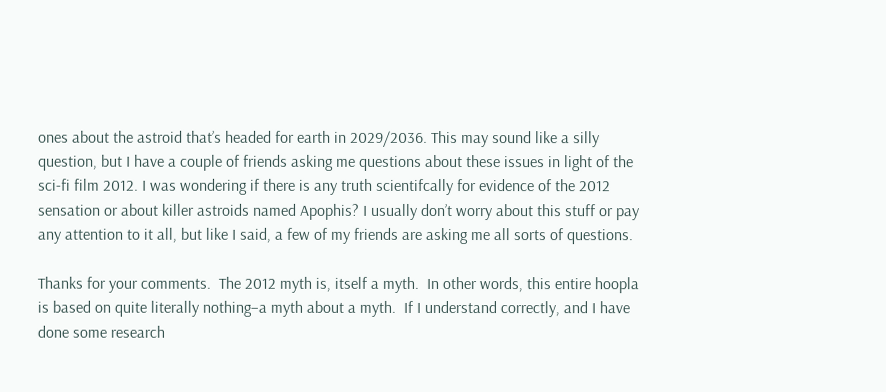ones about the astroid that’s headed for earth in 2029/2036. This may sound like a silly question, but I have a couple of friends asking me questions about these issues in light of the sci-fi film 2012. I was wondering if there is any truth scientifcally for evidence of the 2012 sensation or about killer astroids named Apophis? I usually don’t worry about this stuff or pay any attention to it all, but like I said, a few of my friends are asking me all sorts of questions.

Thanks for your comments.  The 2012 myth is, itself a myth.  In other words, this entire hoopla is based on quite literally nothing–a myth about a myth.  If I understand correctly, and I have done some research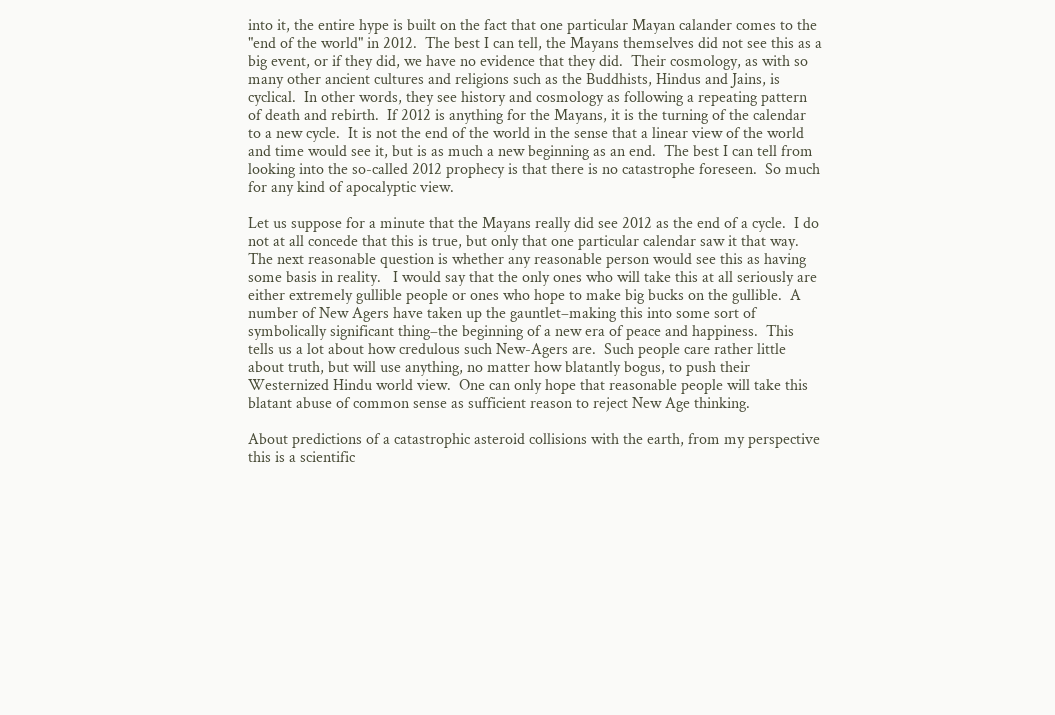into it, the entire hype is built on the fact that one particular Mayan calander comes to the "end of the world" in 2012.  The best I can tell, the Mayans themselves did not see this as a big event, or if they did, we have no evidence that they did.  Their cosmology, as with so many other ancient cultures and religions such as the Buddhists, Hindus and Jains, is cyclical.  In other words, they see history and cosmology as following a repeating pattern of death and rebirth.  If 2012 is anything for the Mayans, it is the turning of the calendar to a new cycle.  It is not the end of the world in the sense that a linear view of the world and time would see it, but is as much a new beginning as an end.  The best I can tell from looking into the so-called 2012 prophecy is that there is no catastrophe foreseen.  So much for any kind of apocalyptic view.

Let us suppose for a minute that the Mayans really did see 2012 as the end of a cycle.  I do not at all concede that this is true, but only that one particular calendar saw it that way.  The next reasonable question is whether any reasonable person would see this as having some basis in reality.   I would say that the only ones who will take this at all seriously are either extremely gullible people or ones who hope to make big bucks on the gullible.  A number of New Agers have taken up the gauntlet–making this into some sort of symbolically significant thing–the beginning of a new era of peace and happiness.  This tells us a lot about how credulous such New-Agers are.  Such people care rather little about truth, but will use anything, no matter how blatantly bogus, to push their Westernized Hindu world view.  One can only hope that reasonable people will take this blatant abuse of common sense as sufficient reason to reject New Age thinking.

About predictions of a catastrophic asteroid collisions with the earth, from my perspective this is a scientific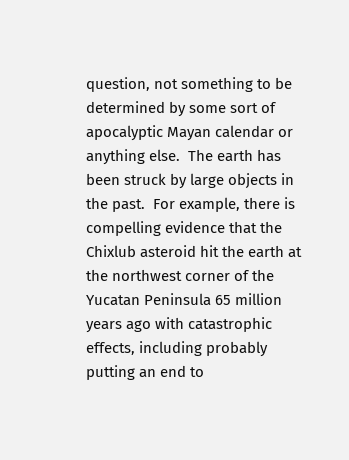question, not something to be determined by some sort of apocalyptic Mayan calendar or anything else.  The earth has been struck by large objects in the past.  For example, there is compelling evidence that the Chixlub asteroid hit the earth at the northwest corner of the Yucatan Peninsula 65 million years ago with catastrophic effects, including probably putting an end to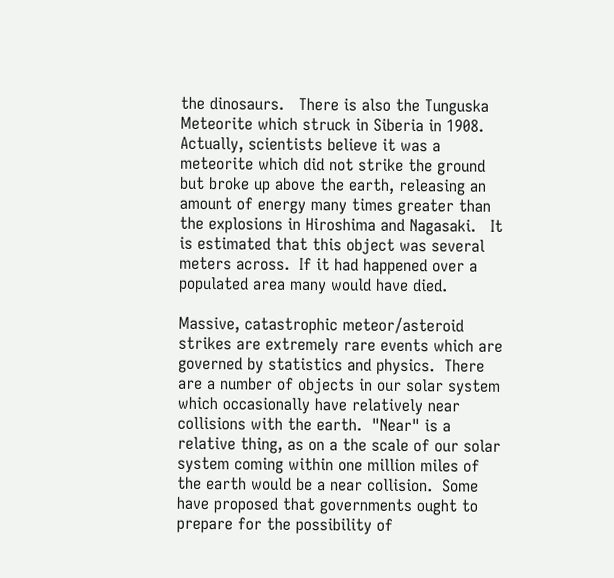the dinosaurs.   There is also the Tunguska Meteorite which struck in Siberia in 1908.  Actually, scientists believe it was a meteorite which did not strike the ground but broke up above the earth, releasing an amount of energy many times greater than the explosions in Hiroshima and Nagasaki.   It is estimated that this object was several meters across.  If it had happened over a populated area many would have died.

Massive, catastrophic meteor/asteroid strikes are extremely rare events which are governed by statistics and physics.  There are a number of objects in our solar system which occasionally have relatively near collisions with the earth.  "Near" is a relative thing, as on a the scale of our solar system coming within one million miles of the earth would be a near collision.  Some have proposed that governments ought to prepare for the possibility of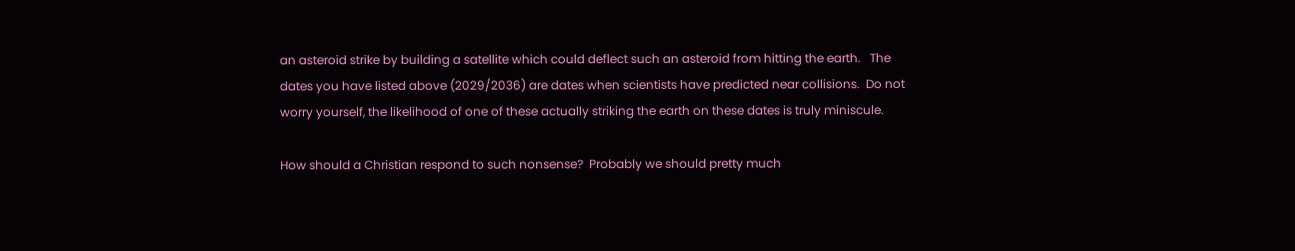an asteroid strike by building a satellite which could deflect such an asteroid from hitting the earth.   The dates you have listed above (2029/2036) are dates when scientists have predicted near collisions.  Do not worry yourself, the likelihood of one of these actually striking the earth on these dates is truly miniscule.

How should a Christian respond to such nonsense?  Probably we should pretty much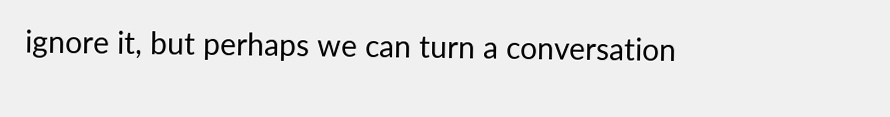ignore it, but perhaps we can turn a conversation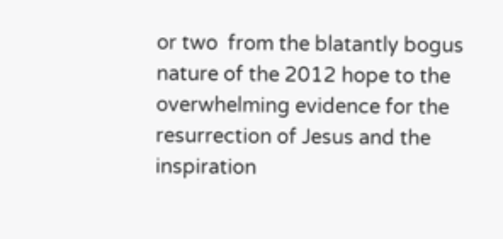or two  from the blatantly bogus nature of the 2012 hope to the overwhelming evidence for the resurrection of Jesus and the inspiration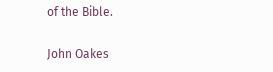of the Bible.

John Oakes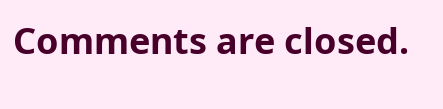Comments are closed.